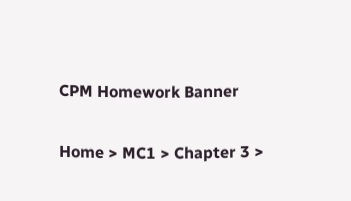CPM Homework Banner

Home > MC1 > Chapter 3 >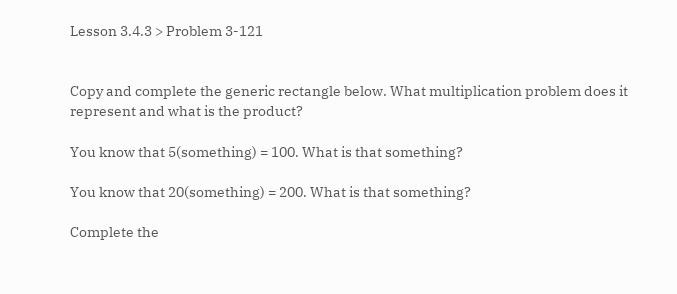Lesson 3.4.3 > Problem 3-121


Copy and complete the generic rectangle below. What multiplication problem does it represent and what is the product?

You know that 5(something) = 100. What is that something?

You know that 20(something) = 200. What is that something?

Complete the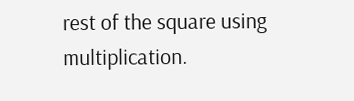rest of the square using multiplication.